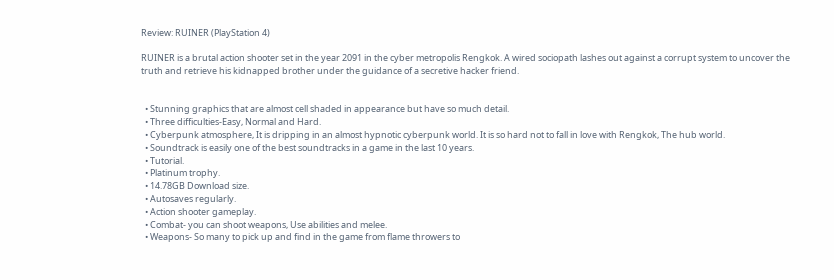Review: RUINER (PlayStation 4)

RUINER is a brutal action shooter set in the year 2091 in the cyber metropolis Rengkok. A wired sociopath lashes out against a corrupt system to uncover the truth and retrieve his kidnapped brother under the guidance of a secretive hacker friend.


  • Stunning graphics that are almost cell shaded in appearance but have so much detail.
  • Three difficulties-Easy, Normal and Hard.
  • Cyberpunk atmosphere, It is dripping in an almost hypnotic cyberpunk world. It is so hard not to fall in love with Rengkok, The hub world.
  • Soundtrack is easily one of the best soundtracks in a game in the last 10 years.
  • Tutorial.
  • Platinum trophy.
  • 14.78GB Download size.
  • Autosaves regularly.
  • Action shooter gameplay.
  • Combat- you can shoot weapons, Use abilities and melee.
  • Weapons- So many to pick up and find in the game from flame throwers to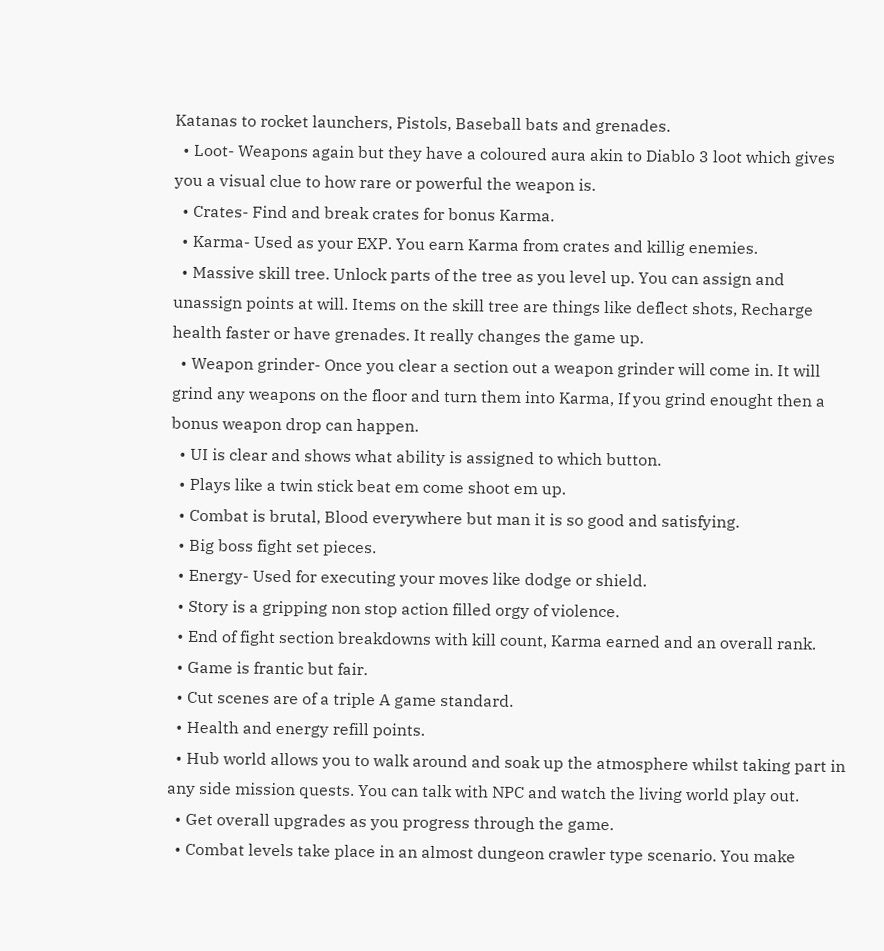Katanas to rocket launchers, Pistols, Baseball bats and grenades.
  • Loot- Weapons again but they have a coloured aura akin to Diablo 3 loot which gives you a visual clue to how rare or powerful the weapon is.
  • Crates- Find and break crates for bonus Karma.
  • Karma- Used as your EXP. You earn Karma from crates and killig enemies.
  • Massive skill tree. Unlock parts of the tree as you level up. You can assign and unassign points at will. Items on the skill tree are things like deflect shots, Recharge health faster or have grenades. It really changes the game up.
  • Weapon grinder- Once you clear a section out a weapon grinder will come in. It will grind any weapons on the floor and turn them into Karma, If you grind enought then a bonus weapon drop can happen.
  • UI is clear and shows what ability is assigned to which button.
  • Plays like a twin stick beat em come shoot em up.
  • Combat is brutal, Blood everywhere but man it is so good and satisfying.
  • Big boss fight set pieces.
  • Energy- Used for executing your moves like dodge or shield.
  • Story is a gripping non stop action filled orgy of violence.
  • End of fight section breakdowns with kill count, Karma earned and an overall rank.
  • Game is frantic but fair.
  • Cut scenes are of a triple A game standard.
  • Health and energy refill points.
  • Hub world allows you to walk around and soak up the atmosphere whilst taking part in any side mission quests. You can talk with NPC and watch the living world play out.
  • Get overall upgrades as you progress through the game.
  • Combat levels take place in an almost dungeon crawler type scenario. You make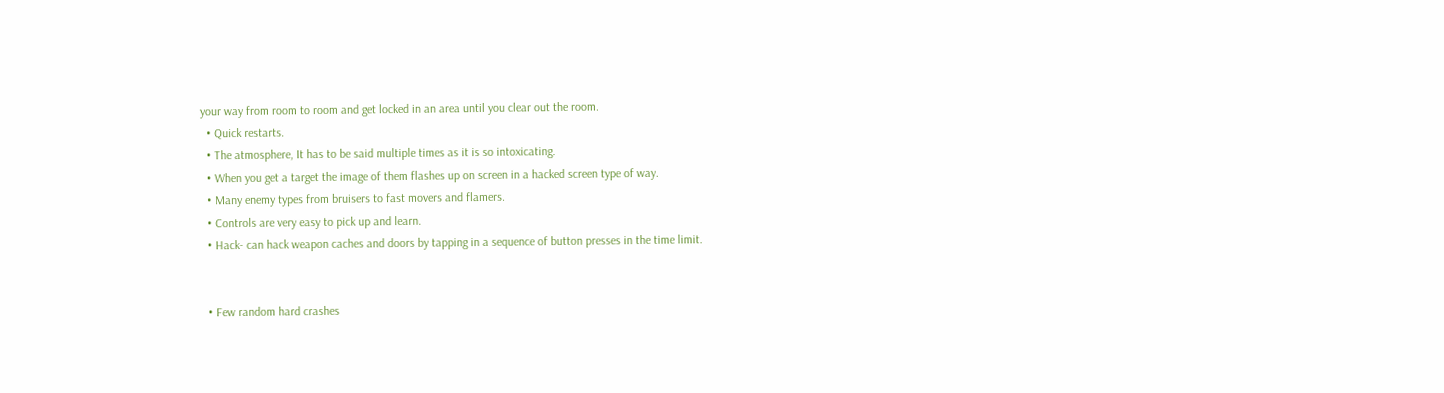your way from room to room and get locked in an area until you clear out the room.
  • Quick restarts.
  • The atmosphere, It has to be said multiple times as it is so intoxicating.
  • When you get a target the image of them flashes up on screen in a hacked screen type of way.
  • Many enemy types from bruisers to fast movers and flamers.
  • Controls are very easy to pick up and learn.
  • Hack- can hack weapon caches and doors by tapping in a sequence of button presses in the time limit.


  • Few random hard crashes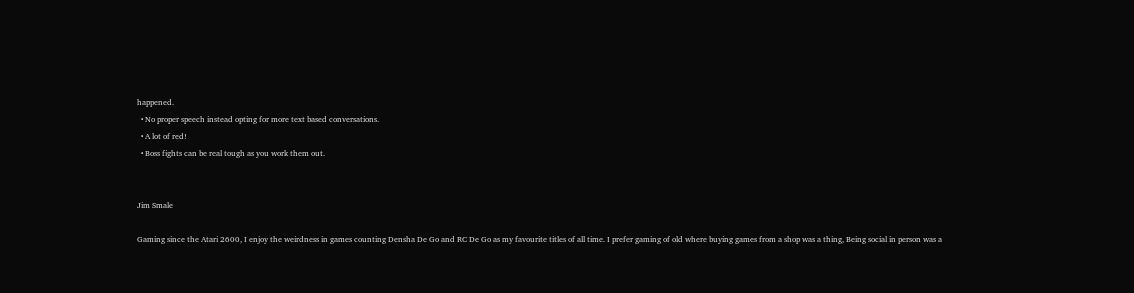happened.
  • No proper speech instead opting for more text based conversations.
  • A lot of red!
  • Boss fights can be real tough as you work them out.


Jim Smale

Gaming since the Atari 2600, I enjoy the weirdness in games counting Densha De Go and RC De Go as my favourite titles of all time. I prefer gaming of old where buying games from a shop was a thing, Being social in person was a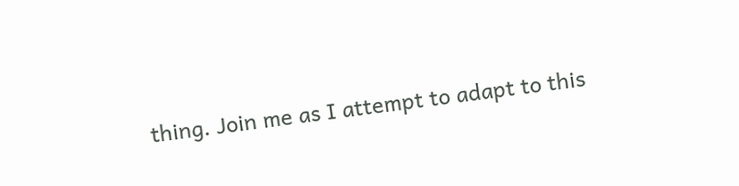thing. Join me as I attempt to adapt to this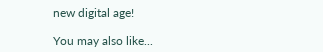new digital age!

You may also like...